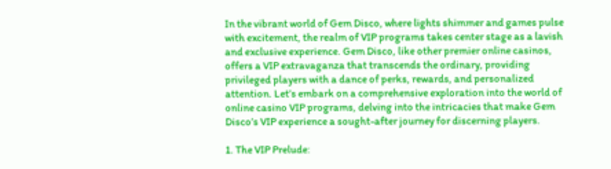In the vibrant world of Gem Disco, where lights shimmer and games pulse with excitement, the realm of VIP programs takes center stage as a lavish and exclusive experience. Gem Disco, like other premier online casinos, offers a VIP extravaganza that transcends the ordinary, providing privileged players with a dance of perks, rewards, and personalized attention. Let’s embark on a comprehensive exploration into the world of online casino VIP programs, delving into the intricacies that make Gem Disco’s VIP experience a sought-after journey for discerning players.

1. The VIP Prelude: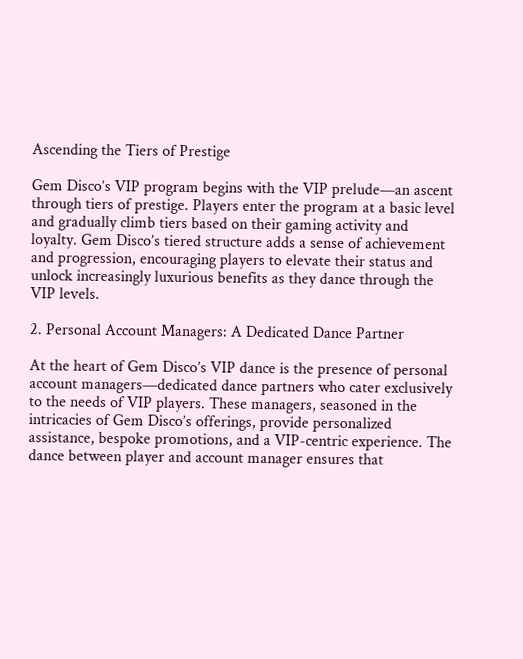Ascending the Tiers of Prestige

Gem Disco’s VIP program begins with the VIP prelude—an ascent through tiers of prestige. Players enter the program at a basic level and gradually climb tiers based on their gaming activity and loyalty. Gem Disco’s tiered structure adds a sense of achievement and progression, encouraging players to elevate their status and unlock increasingly luxurious benefits as they dance through the VIP levels.

2. Personal Account Managers: A Dedicated Dance Partner

At the heart of Gem Disco’s VIP dance is the presence of personal account managers—dedicated dance partners who cater exclusively to the needs of VIP players. These managers, seasoned in the intricacies of Gem Disco’s offerings, provide personalized assistance, bespoke promotions, and a VIP-centric experience. The dance between player and account manager ensures that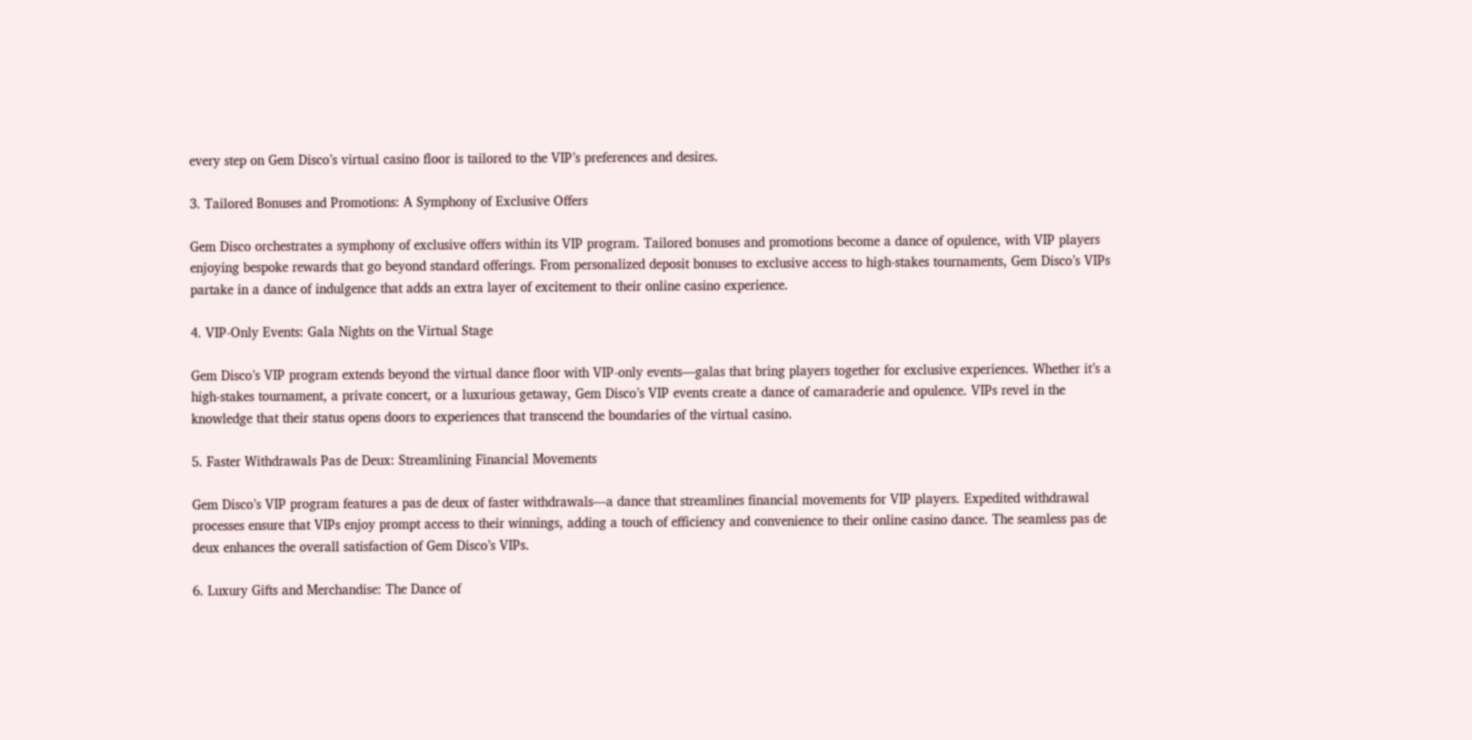every step on Gem Disco’s virtual casino floor is tailored to the VIP’s preferences and desires.

3. Tailored Bonuses and Promotions: A Symphony of Exclusive Offers

Gem Disco orchestrates a symphony of exclusive offers within its VIP program. Tailored bonuses and promotions become a dance of opulence, with VIP players enjoying bespoke rewards that go beyond standard offerings. From personalized deposit bonuses to exclusive access to high-stakes tournaments, Gem Disco’s VIPs partake in a dance of indulgence that adds an extra layer of excitement to their online casino experience.

4. VIP-Only Events: Gala Nights on the Virtual Stage

Gem Disco’s VIP program extends beyond the virtual dance floor with VIP-only events—galas that bring players together for exclusive experiences. Whether it’s a high-stakes tournament, a private concert, or a luxurious getaway, Gem Disco’s VIP events create a dance of camaraderie and opulence. VIPs revel in the knowledge that their status opens doors to experiences that transcend the boundaries of the virtual casino.

5. Faster Withdrawals Pas de Deux: Streamlining Financial Movements

Gem Disco’s VIP program features a pas de deux of faster withdrawals—a dance that streamlines financial movements for VIP players. Expedited withdrawal processes ensure that VIPs enjoy prompt access to their winnings, adding a touch of efficiency and convenience to their online casino dance. The seamless pas de deux enhances the overall satisfaction of Gem Disco’s VIPs.

6. Luxury Gifts and Merchandise: The Dance of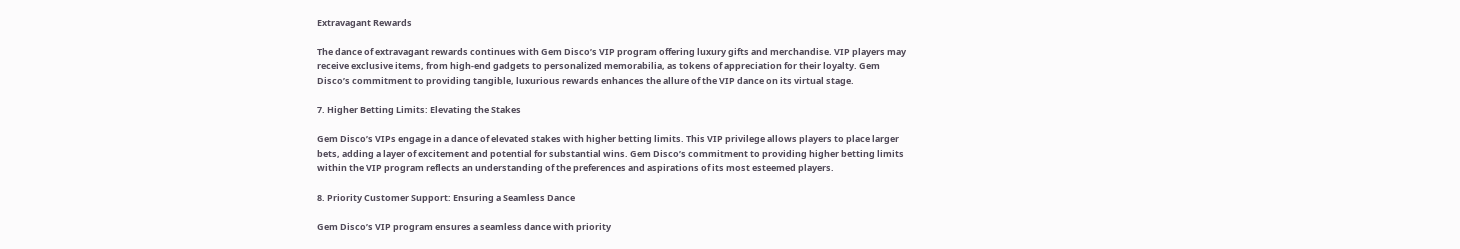Extravagant Rewards

The dance of extravagant rewards continues with Gem Disco’s VIP program offering luxury gifts and merchandise. VIP players may receive exclusive items, from high-end gadgets to personalized memorabilia, as tokens of appreciation for their loyalty. Gem Disco’s commitment to providing tangible, luxurious rewards enhances the allure of the VIP dance on its virtual stage.

7. Higher Betting Limits: Elevating the Stakes

Gem Disco’s VIPs engage in a dance of elevated stakes with higher betting limits. This VIP privilege allows players to place larger bets, adding a layer of excitement and potential for substantial wins. Gem Disco’s commitment to providing higher betting limits within the VIP program reflects an understanding of the preferences and aspirations of its most esteemed players.

8. Priority Customer Support: Ensuring a Seamless Dance

Gem Disco’s VIP program ensures a seamless dance with priority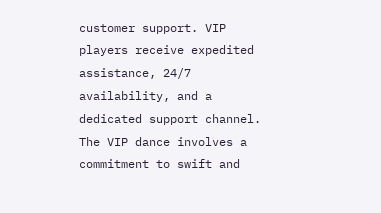customer support. VIP players receive expedited assistance, 24/7 availability, and a dedicated support channel. The VIP dance involves a commitment to swift and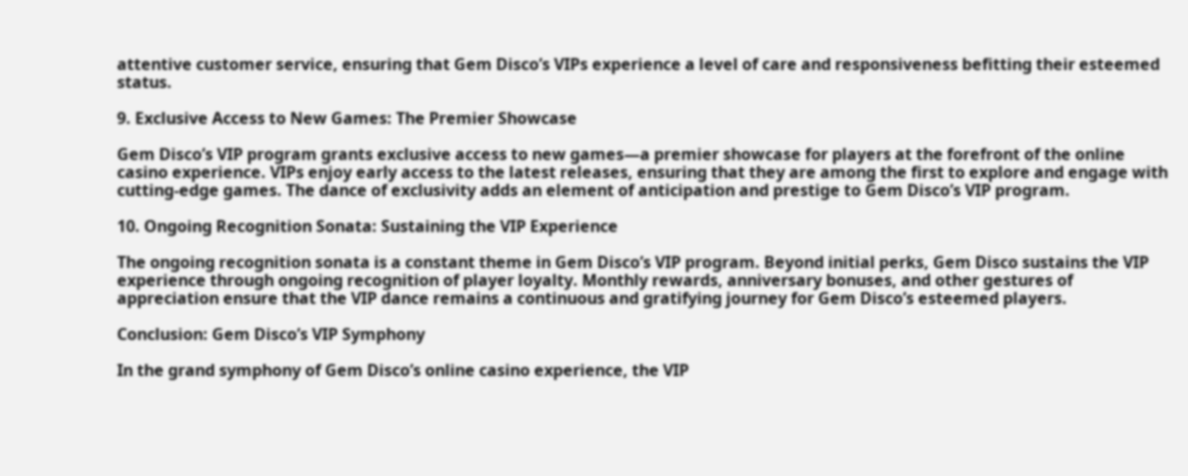attentive customer service, ensuring that Gem Disco’s VIPs experience a level of care and responsiveness befitting their esteemed status.

9. Exclusive Access to New Games: The Premier Showcase

Gem Disco’s VIP program grants exclusive access to new games—a premier showcase for players at the forefront of the online casino experience. VIPs enjoy early access to the latest releases, ensuring that they are among the first to explore and engage with cutting-edge games. The dance of exclusivity adds an element of anticipation and prestige to Gem Disco’s VIP program.

10. Ongoing Recognition Sonata: Sustaining the VIP Experience

The ongoing recognition sonata is a constant theme in Gem Disco’s VIP program. Beyond initial perks, Gem Disco sustains the VIP experience through ongoing recognition of player loyalty. Monthly rewards, anniversary bonuses, and other gestures of appreciation ensure that the VIP dance remains a continuous and gratifying journey for Gem Disco’s esteemed players.

Conclusion: Gem Disco’s VIP Symphony

In the grand symphony of Gem Disco’s online casino experience, the VIP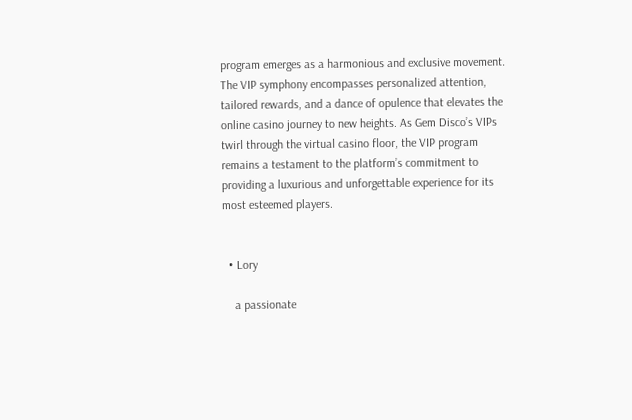program emerges as a harmonious and exclusive movement. The VIP symphony encompasses personalized attention, tailored rewards, and a dance of opulence that elevates the online casino journey to new heights. As Gem Disco’s VIPs twirl through the virtual casino floor, the VIP program remains a testament to the platform’s commitment to providing a luxurious and unforgettable experience for its most esteemed players.


  • Lory

    a passionate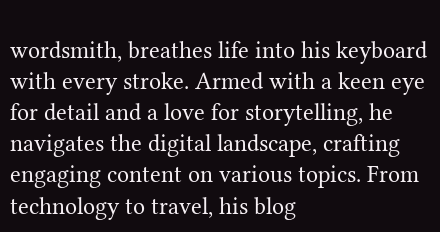wordsmith, breathes life into his keyboard with every stroke. Armed with a keen eye for detail and a love for storytelling, he navigates the digital landscape, crafting engaging content on various topics. From technology to travel, his blog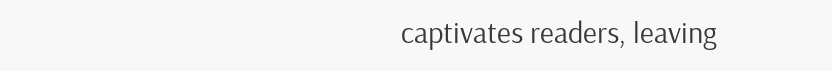captivates readers, leaving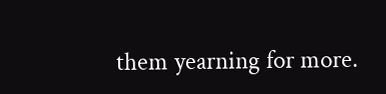them yearning for more.